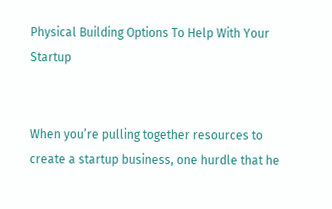Physical Building Options To Help With Your Startup


When you’re pulling together resources to create a startup business, one hurdle that he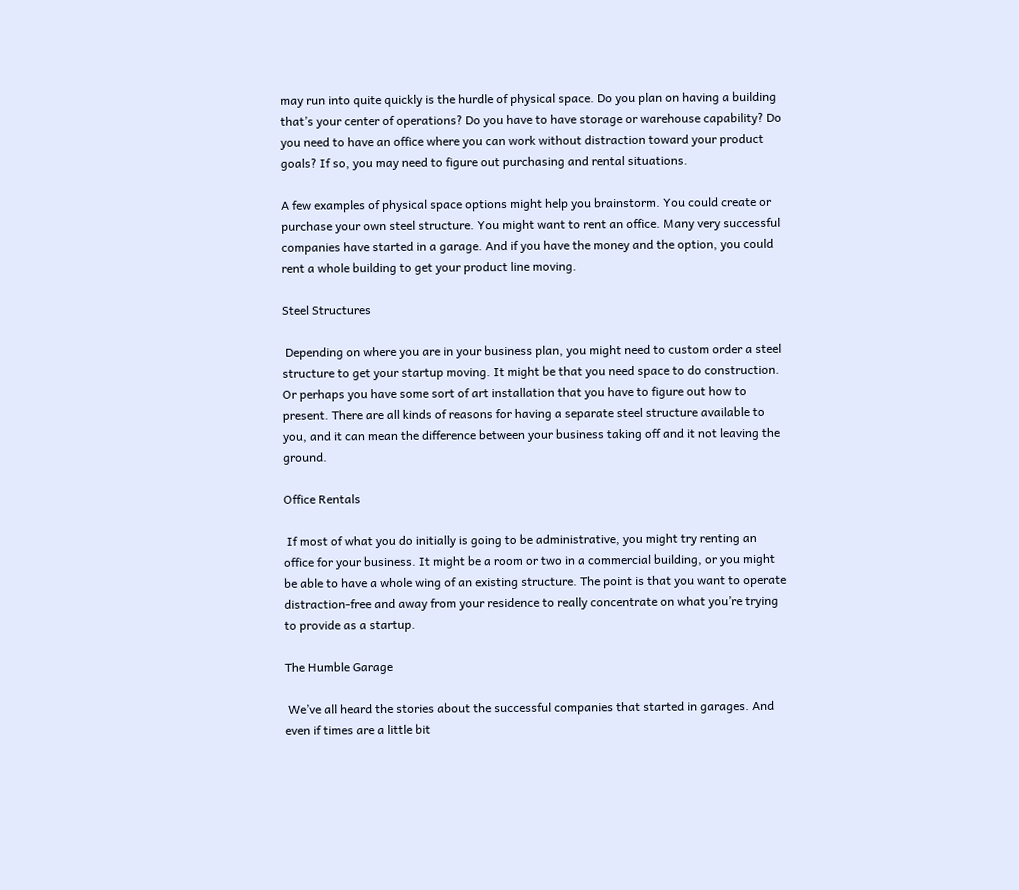may run into quite quickly is the hurdle of physical space. Do you plan on having a building that’s your center of operations? Do you have to have storage or warehouse capability? Do you need to have an office where you can work without distraction toward your product goals? If so, you may need to figure out purchasing and rental situations.

A few examples of physical space options might help you brainstorm. You could create or purchase your own steel structure. You might want to rent an office. Many very successful companies have started in a garage. And if you have the money and the option, you could rent a whole building to get your product line moving.

Steel Structures

 Depending on where you are in your business plan, you might need to custom order a steel structure to get your startup moving. It might be that you need space to do construction. Or perhaps you have some sort of art installation that you have to figure out how to present. There are all kinds of reasons for having a separate steel structure available to you, and it can mean the difference between your business taking off and it not leaving the ground.

Office Rentals

 If most of what you do initially is going to be administrative, you might try renting an office for your business. It might be a room or two in a commercial building, or you might be able to have a whole wing of an existing structure. The point is that you want to operate distraction-free and away from your residence to really concentrate on what you’re trying to provide as a startup.

The Humble Garage

 We’ve all heard the stories about the successful companies that started in garages. And even if times are a little bit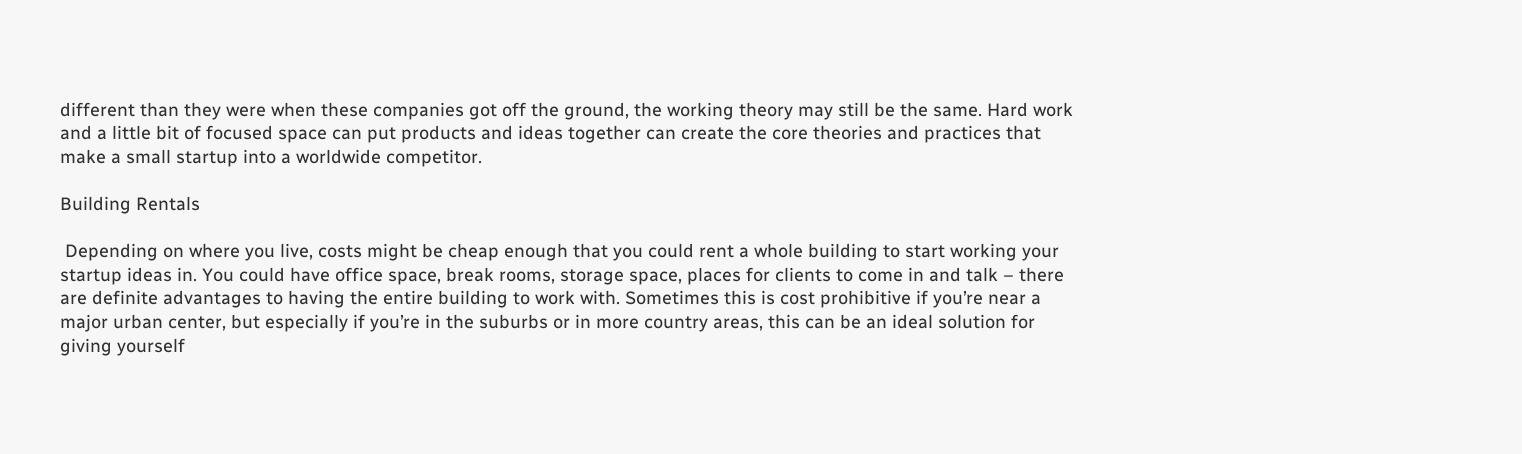different than they were when these companies got off the ground, the working theory may still be the same. Hard work and a little bit of focused space can put products and ideas together can create the core theories and practices that make a small startup into a worldwide competitor.

Building Rentals

 Depending on where you live, costs might be cheap enough that you could rent a whole building to start working your startup ideas in. You could have office space, break rooms, storage space, places for clients to come in and talk – there are definite advantages to having the entire building to work with. Sometimes this is cost prohibitive if you’re near a major urban center, but especially if you’re in the suburbs or in more country areas, this can be an ideal solution for giving yourself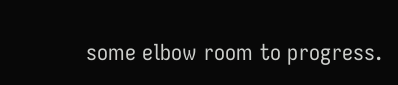some elbow room to progress.